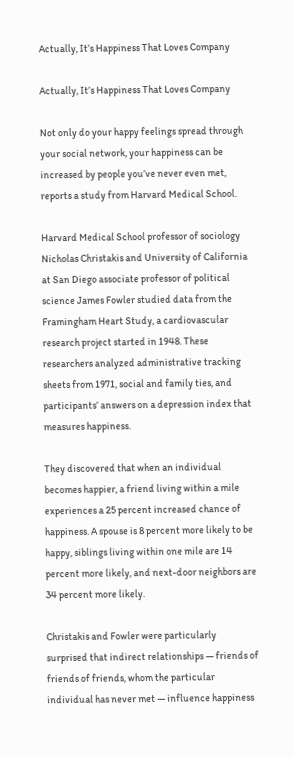Actually, It’s Happiness That Loves Company

Actually, It’s Happiness That Loves Company

Not only do your happy feelings spread through your social network, your happiness can be increased by people you’ve never even met, reports a study from Harvard Medical School.

Harvard Medical School professor of sociology Nicholas Christakis and University of California at San Diego associate professor of political science James Fowler studied data from the Framingham Heart Study, a cardiovascular research project started in 1948. These researchers analyzed administrative tracking sheets from 1971, social and family ties, and participants’ answers on a depression index that measures happiness.

They discovered that when an individual becomes happier, a friend living within a mile experiences a 25 percent increased chance of happiness. A spouse is 8 percent more likely to be happy, siblings living within one mile are 14 percent more likely, and next-door neighbors are 34 percent more likely.

Christakis and Fowler were particularly surprised that indirect relationships — friends of friends of friends, whom the particular individual has never met — influence happiness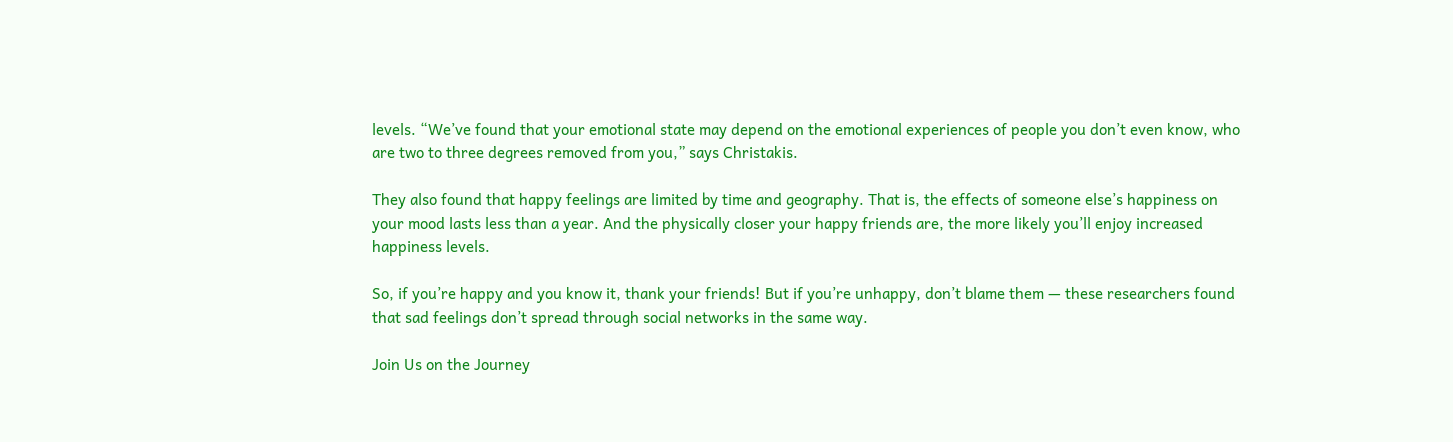levels. “We’ve found that your emotional state may depend on the emotional experiences of people you don’t even know, who are two to three degrees removed from you,” says Christakis.

They also found that happy feelings are limited by time and geography. That is, the effects of someone else’s happiness on your mood lasts less than a year. And the physically closer your happy friends are, the more likely you’ll enjoy increased happiness levels.

So, if you’re happy and you know it, thank your friends! But if you’re unhappy, don’t blame them — these researchers found that sad feelings don’t spread through social networks in the same way.

Join Us on the Journey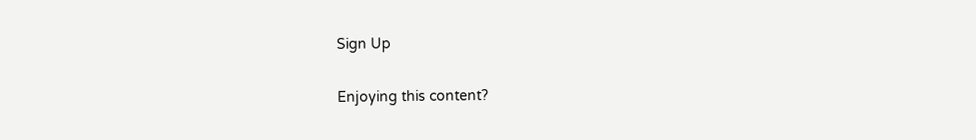Sign Up

Enjoying this content?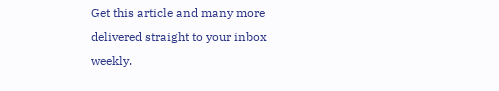Get this article and many more delivered straight to your inbox weekly.